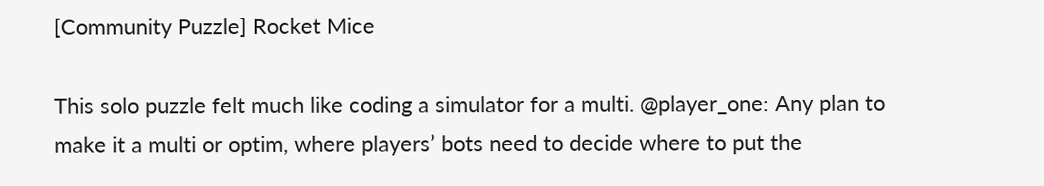[Community Puzzle] Rocket Mice

This solo puzzle felt much like coding a simulator for a multi. @player_one: Any plan to make it a multi or optim, where players’ bots need to decide where to put the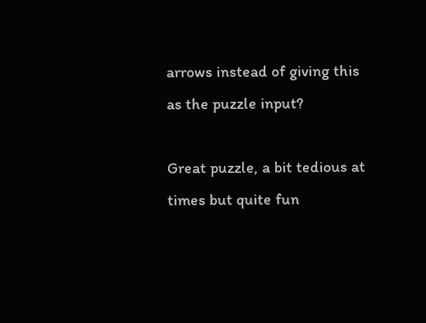arrows instead of giving this as the puzzle input?

Great puzzle, a bit tedious at times but quite fun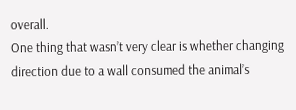overall.
One thing that wasn’t very clear is whether changing direction due to a wall consumed the animal’s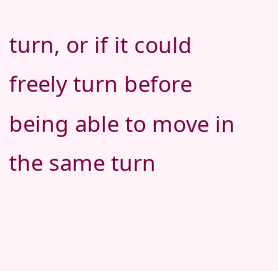turn, or if it could freely turn before being able to move in the same turn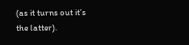(as it turns out it’s the latter).